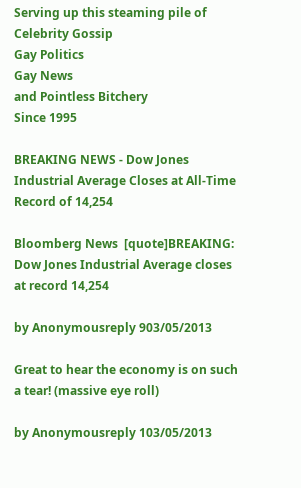Serving up this steaming pile of
Celebrity Gossip
Gay Politics
Gay News
and Pointless Bitchery
Since 1995

BREAKING NEWS - Dow Jones Industrial Average Closes at All-Time Record of 14,254

Bloomberg News  [quote]BREAKING: Dow Jones Industrial Average closes at record 14,254

by Anonymousreply 903/05/2013

Great to hear the economy is on such a tear! (massive eye roll)

by Anonymousreply 103/05/2013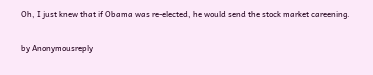Oh, I just knew that if Obama was re-elected, he would send the stock market careening.

by Anonymousreply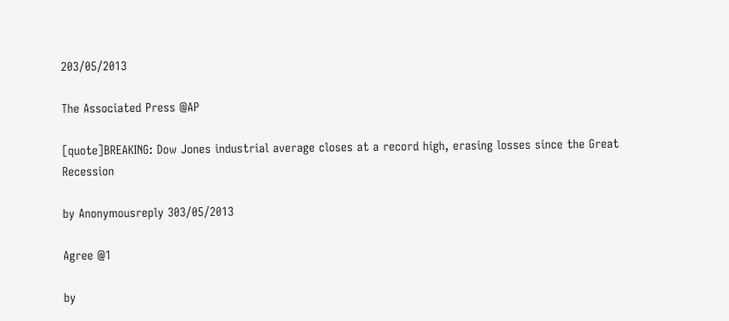203/05/2013

The Associated Press @AP

[quote]BREAKING: Dow Jones industrial average closes at a record high, erasing losses since the Great Recession

by Anonymousreply 303/05/2013

Agree @1

by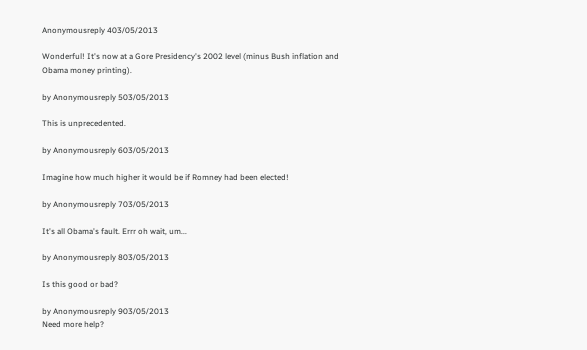Anonymousreply 403/05/2013

Wonderful! It's now at a Gore Presidency's 2002 level (minus Bush inflation and Obama money printing).

by Anonymousreply 503/05/2013

This is unprecedented.

by Anonymousreply 603/05/2013

Imagine how much higher it would be if Romney had been elected!

by Anonymousreply 703/05/2013

It's all Obama's fault. Errr oh wait, um...

by Anonymousreply 803/05/2013

Is this good or bad?

by Anonymousreply 903/05/2013
Need more help?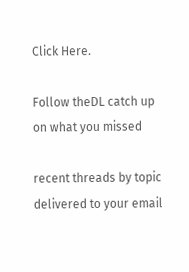Click Here.

Follow theDL catch up on what you missed

recent threads by topic delivered to your email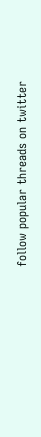follow popular threads on twitter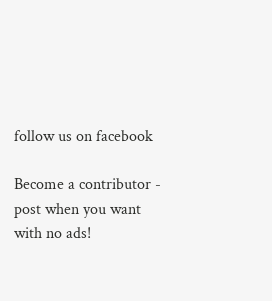follow us on facebook

Become a contributor - post when you want with no ads!